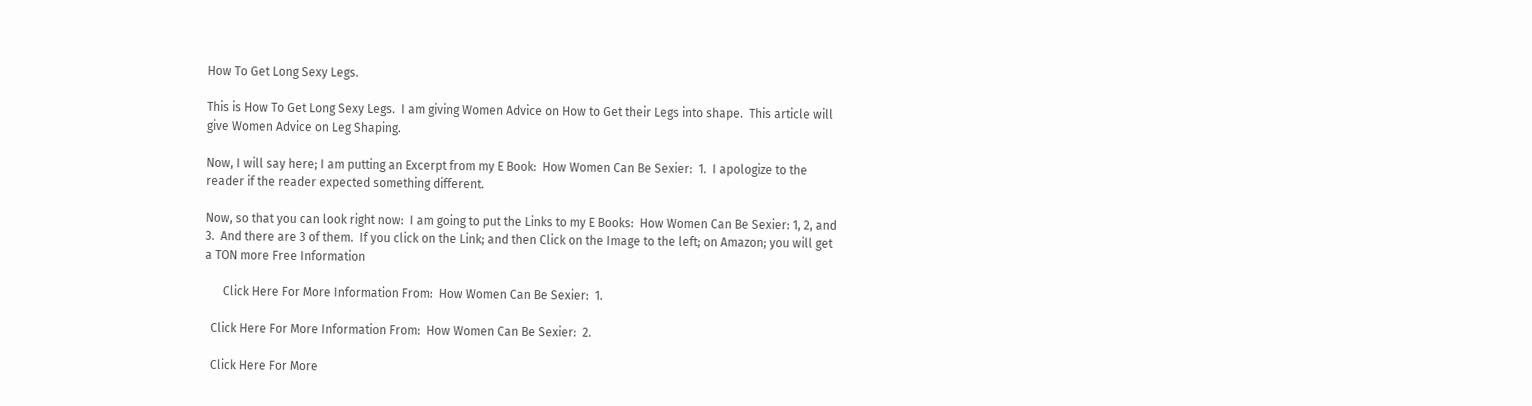How To Get Long Sexy Legs.

This is How To Get Long Sexy Legs.  I am giving Women Advice on How to Get their Legs into shape.  This article will give Women Advice on Leg Shaping.

Now, I will say here; I am putting an Excerpt from my E Book:  How Women Can Be Sexier:  1.  I apologize to the reader if the reader expected something different.

Now, so that you can look right now:  I am going to put the Links to my E Books:  How Women Can Be Sexier: 1, 2, and 3.  And there are 3 of them.  If you click on the Link; and then Click on the Image to the left; on Amazon; you will get a TON more Free Information

      Click Here For More Information From:  How Women Can Be Sexier:  1.

  Click Here For More Information From:  How Women Can Be Sexier:  2.

  Click Here For More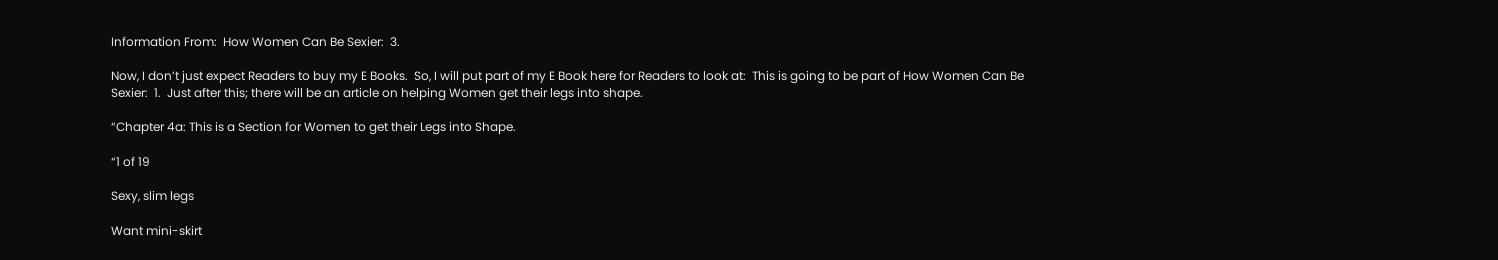Information From:  How Women Can Be Sexier:  3.

Now, I don’t just expect Readers to buy my E Books.  So, I will put part of my E Book here for Readers to look at:  This is going to be part of How Women Can Be Sexier:  1.  Just after this; there will be an article on helping Women get their legs into shape.

“Chapter 4a: This is a Section for Women to get their Legs into Shape.

“1 of 19

Sexy, slim legs

Want mini-skirt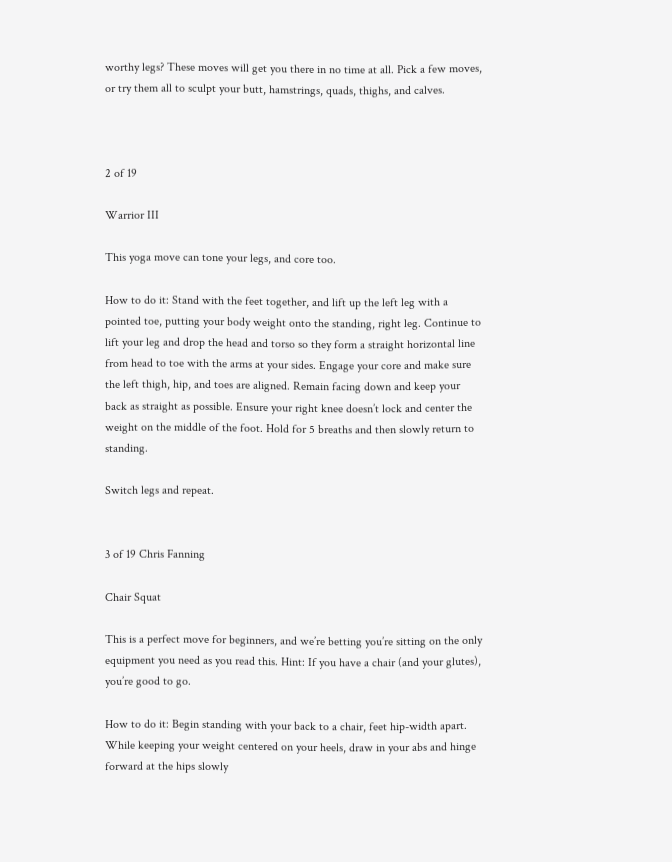worthy legs? These moves will get you there in no time at all. Pick a few moves, or try them all to sculpt your butt, hamstrings, quads, thighs, and calves.



2 of 19

Warrior III

This yoga move can tone your legs, and core too.

How to do it: Stand with the feet together, and lift up the left leg with a pointed toe, putting your body weight onto the standing, right leg. Continue to lift your leg and drop the head and torso so they form a straight horizontal line from head to toe with the arms at your sides. Engage your core and make sure the left thigh, hip, and toes are aligned. Remain facing down and keep your back as straight as possible. Ensure your right knee doesn’t lock and center the weight on the middle of the foot. Hold for 5 breaths and then slowly return to standing.

Switch legs and repeat.


3 of 19 Chris Fanning

Chair Squat

This is a perfect move for beginners, and we’re betting you’re sitting on the only equipment you need as you read this. Hint: If you have a chair (and your glutes), you’re good to go.

How to do it: Begin standing with your back to a chair, feet hip-width apart. While keeping your weight centered on your heels, draw in your abs and hinge forward at the hips slowly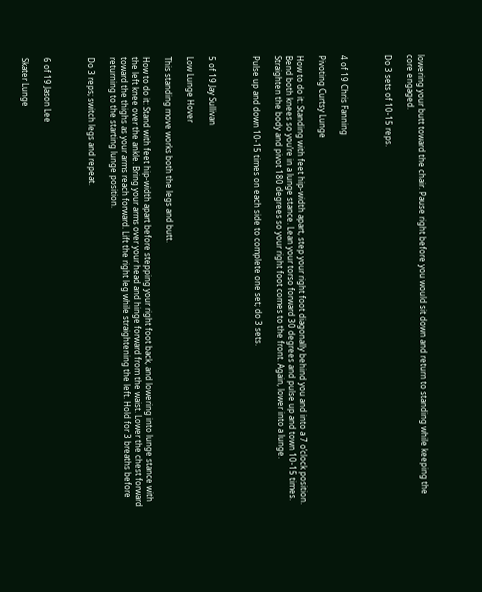lowering your butt toward the chair. Pause right before you would sit down and return to standing while keeping the core engaged.

Do 3 sets of 10-15 reps.



4 of 19 Chris Fanning

Pivoting Curtsy Lunge

How to do it: Standing with feet hip-width apart, step your right foot diagonally behind you and into a 7 o’clock position. Bend both knees so you’re in a lunge stance. Lean your torso forward 30 degrees and pulse up and town 10-15 times. Straighten the body and pivot 180 degrees so your right foot comes to the front. Again, lower into a lunge.

Pulse up and down 10-15 times on each side to complete one set; do 3 sets.



5 of 19 Jay Sullivan

Low Lunge Hover

This standing move works both the legs and butt.

How to do it: Stand with feet hip-width apart before stepping your right foot back, and lowering into lunge stance with the left knee over the ankle. Bring your arms over your head and hinge forward from the waist. Lower the chest forward toward the thighs as your arms reach forward. Lift the right leg while straightening the left. Hold for 3 breaths before returning to the starting lunge position.

Do 3 reps; switch legs and repeat.



6 of 19 Jason Lee

Skater Lunge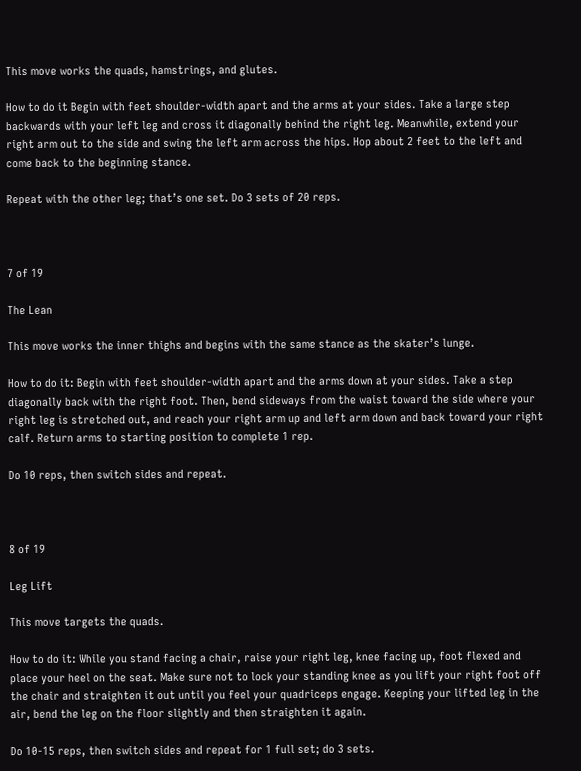This move works the quads, hamstrings, and glutes.

How to do it Begin with feet shoulder-width apart and the arms at your sides. Take a large step backwards with your left leg and cross it diagonally behind the right leg. Meanwhile, extend your right arm out to the side and swing the left arm across the hips. Hop about 2 feet to the left and come back to the beginning stance.

Repeat with the other leg; that’s one set. Do 3 sets of 20 reps.



7 of 19

The Lean

This move works the inner thighs and begins with the same stance as the skater’s lunge.

How to do it: Begin with feet shoulder-width apart and the arms down at your sides. Take a step diagonally back with the right foot. Then, bend sideways from the waist toward the side where your right leg is stretched out, and reach your right arm up and left arm down and back toward your right calf. Return arms to starting position to complete 1 rep.

Do 10 reps, then switch sides and repeat.



8 of 19

Leg Lift

This move targets the quads.

How to do it: While you stand facing a chair, raise your right leg, knee facing up, foot flexed and place your heel on the seat. Make sure not to lock your standing knee as you lift your right foot off the chair and straighten it out until you feel your quadriceps engage. Keeping your lifted leg in the air, bend the leg on the floor slightly and then straighten it again.

Do 10-15 reps, then switch sides and repeat for 1 full set; do 3 sets.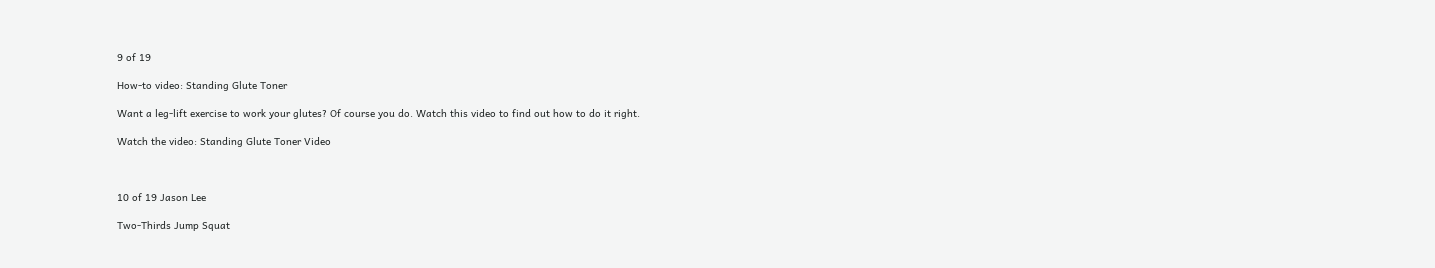9 of 19

How-to video: Standing Glute Toner

Want a leg-lift exercise to work your glutes? Of course you do. Watch this video to find out how to do it right.

Watch the video: Standing Glute Toner Video



10 of 19 Jason Lee

Two-Thirds Jump Squat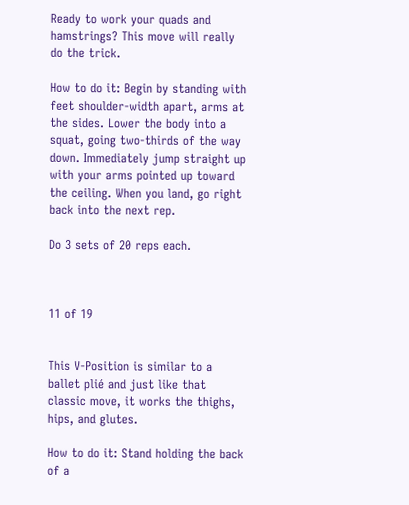Ready to work your quads and hamstrings? This move will really do the trick.

How to do it: Begin by standing with feet shoulder-width apart, arms at the sides. Lower the body into a squat, going two-thirds of the way down. Immediately jump straight up with your arms pointed up toward the ceiling. When you land, go right back into the next rep.

Do 3 sets of 20 reps each.



11 of 19


This V-Position is similar to a ballet plié and just like that classic move, it works the thighs, hips, and glutes.

How to do it: Stand holding the back of a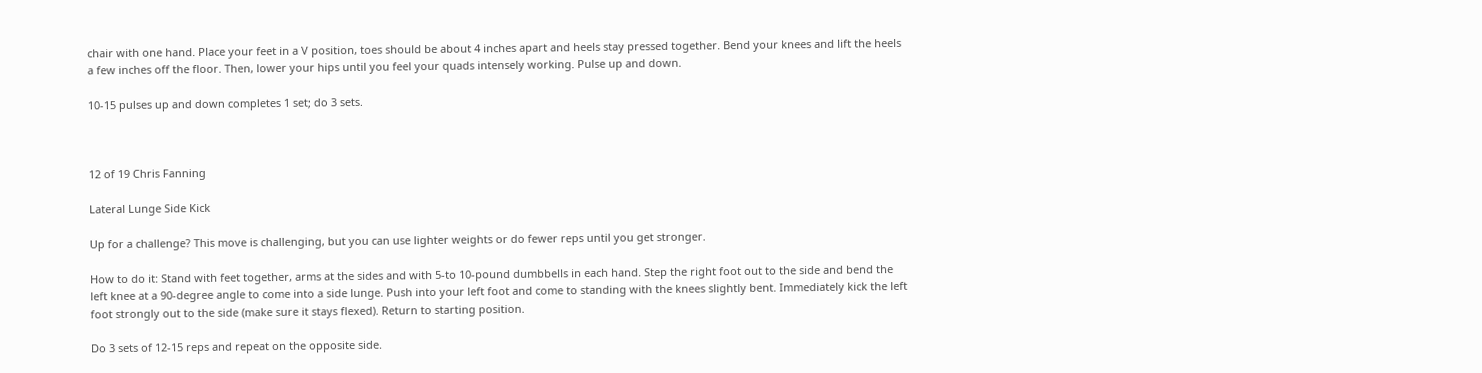chair with one hand. Place your feet in a V position, toes should be about 4 inches apart and heels stay pressed together. Bend your knees and lift the heels a few inches off the floor. Then, lower your hips until you feel your quads intensely working. Pulse up and down.

10-15 pulses up and down completes 1 set; do 3 sets.



12 of 19 Chris Fanning

Lateral Lunge Side Kick

Up for a challenge? This move is challenging, but you can use lighter weights or do fewer reps until you get stronger.

How to do it: Stand with feet together, arms at the sides and with 5-to 10-pound dumbbells in each hand. Step the right foot out to the side and bend the left knee at a 90-degree angle to come into a side lunge. Push into your left foot and come to standing with the knees slightly bent. Immediately kick the left foot strongly out to the side (make sure it stays flexed). Return to starting position.

Do 3 sets of 12-15 reps and repeat on the opposite side.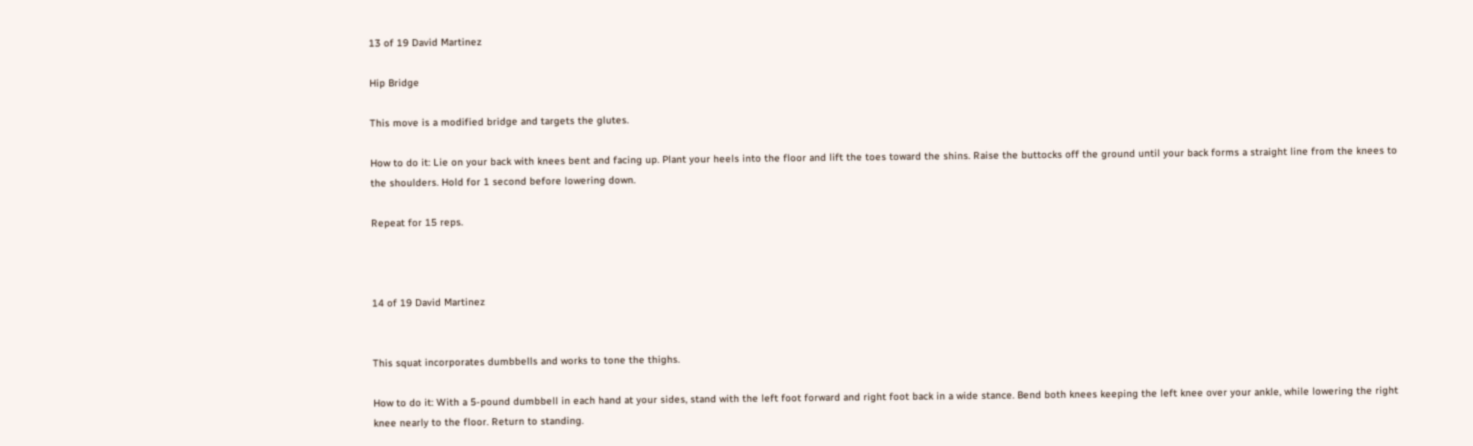13 of 19 David Martinez

Hip Bridge

This move is a modified bridge and targets the glutes.

How to do it: Lie on your back with knees bent and facing up. Plant your heels into the floor and lift the toes toward the shins. Raise the buttocks off the ground until your back forms a straight line from the knees to the shoulders. Hold for 1 second before lowering down.

Repeat for 15 reps.



14 of 19 David Martinez


This squat incorporates dumbbells and works to tone the thighs.

How to do it: With a 5-pound dumbbell in each hand at your sides, stand with the left foot forward and right foot back in a wide stance. Bend both knees keeping the left knee over your ankle, while lowering the right knee nearly to the floor. Return to standing.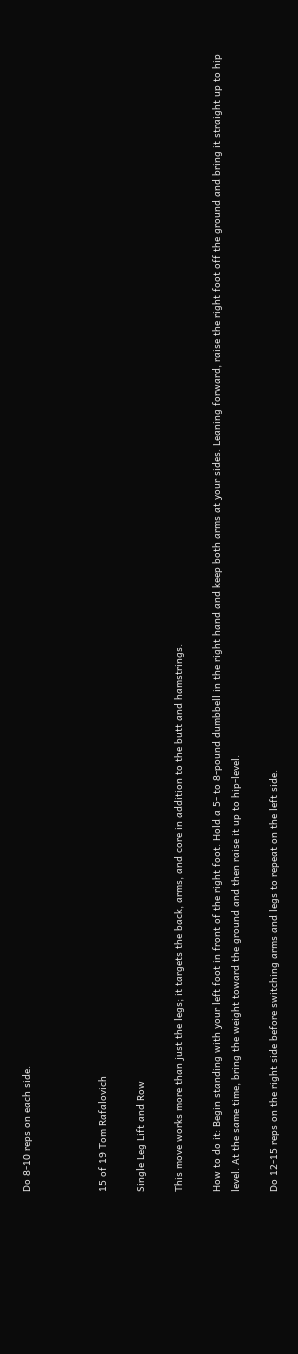Do 8-10 reps on each side.



15 of 19 Tom Rafalovich

Single Leg Lift and Row

This move works more than just the legs; it targets the back, arms, and core in addition to the butt and hamstrings.

How to do it: Begin standing with your left foot in front of the right foot. Hold a 5- to 8-pound dumbbell in the right hand and keep both arms at your sides. Leaning forward, raise the right foot off the ground and bring it straight up to hip level. At the same time, bring the weight toward the ground and then raise it up to hip-level.

Do 12-15 reps on the right side before switching arms and legs to repeat on the left side.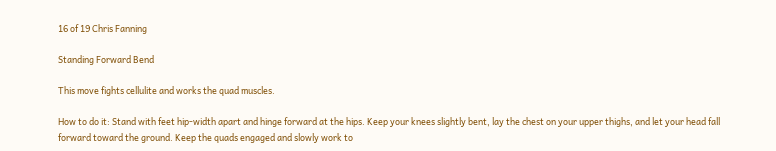16 of 19 Chris Fanning

Standing Forward Bend

This move fights cellulite and works the quad muscles.

How to do it: Stand with feet hip-width apart and hinge forward at the hips. Keep your knees slightly bent, lay the chest on your upper thighs, and let your head fall forward toward the ground. Keep the quads engaged and slowly work to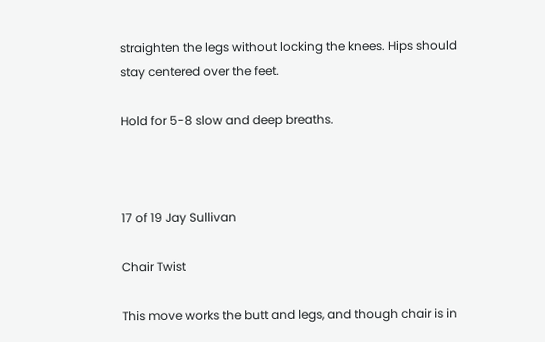straighten the legs without locking the knees. Hips should stay centered over the feet.

Hold for 5-8 slow and deep breaths.



17 of 19 Jay Sullivan

Chair Twist

This move works the butt and legs, and though chair is in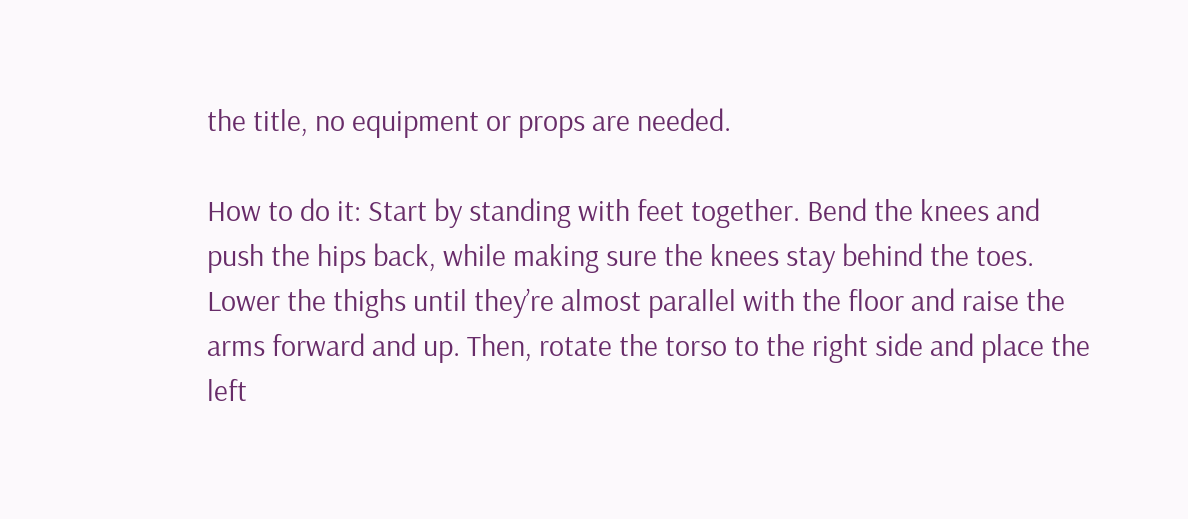the title, no equipment or props are needed.

How to do it: Start by standing with feet together. Bend the knees and push the hips back, while making sure the knees stay behind the toes. Lower the thighs until they’re almost parallel with the floor and raise the arms forward and up. Then, rotate the torso to the right side and place the left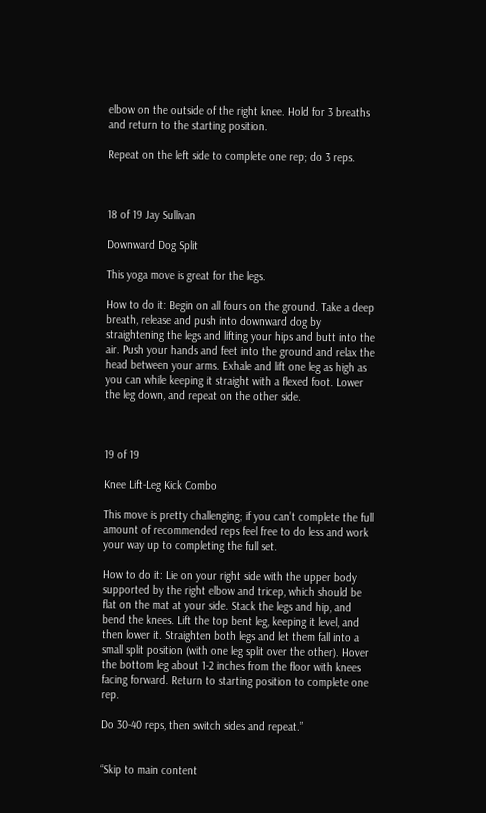elbow on the outside of the right knee. Hold for 3 breaths and return to the starting position.

Repeat on the left side to complete one rep; do 3 reps.



18 of 19 Jay Sullivan

Downward Dog Split

This yoga move is great for the legs.

How to do it: Begin on all fours on the ground. Take a deep breath, release and push into downward dog by straightening the legs and lifting your hips and butt into the air. Push your hands and feet into the ground and relax the head between your arms. Exhale and lift one leg as high as you can while keeping it straight with a flexed foot. Lower the leg down, and repeat on the other side.



19 of 19

Knee Lift-Leg Kick Combo

This move is pretty challenging; if you can’t complete the full amount of recommended reps feel free to do less and work your way up to completing the full set.

How to do it: Lie on your right side with the upper body supported by the right elbow and tricep, which should be flat on the mat at your side. Stack the legs and hip, and bend the knees. Lift the top bent leg, keeping it level, and then lower it. Straighten both legs and let them fall into a small split position (with one leg split over the other). Hover the bottom leg about 1-2 inches from the floor with knees facing forward. Return to starting position to complete one rep.

Do 30-40 reps, then switch sides and repeat.”


“Skip to main content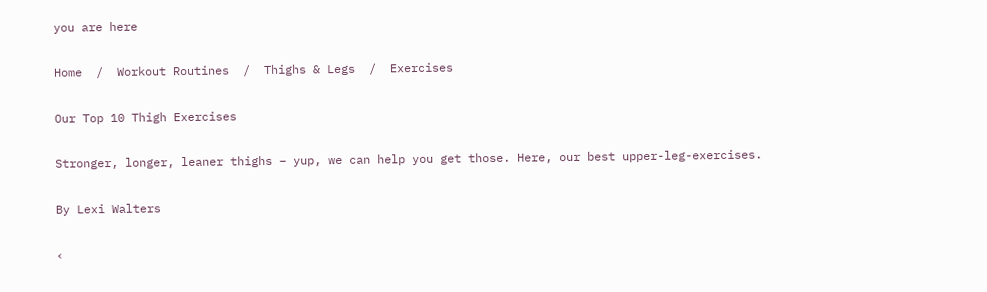you are here

Home  /  Workout Routines  /  Thighs & Legs  /  Exercises

Our Top 10 Thigh Exercises

Stronger, longer, leaner thighs – yup, we can help you get those. Here, our best upper-leg-exercises.

By Lexi Walters

‹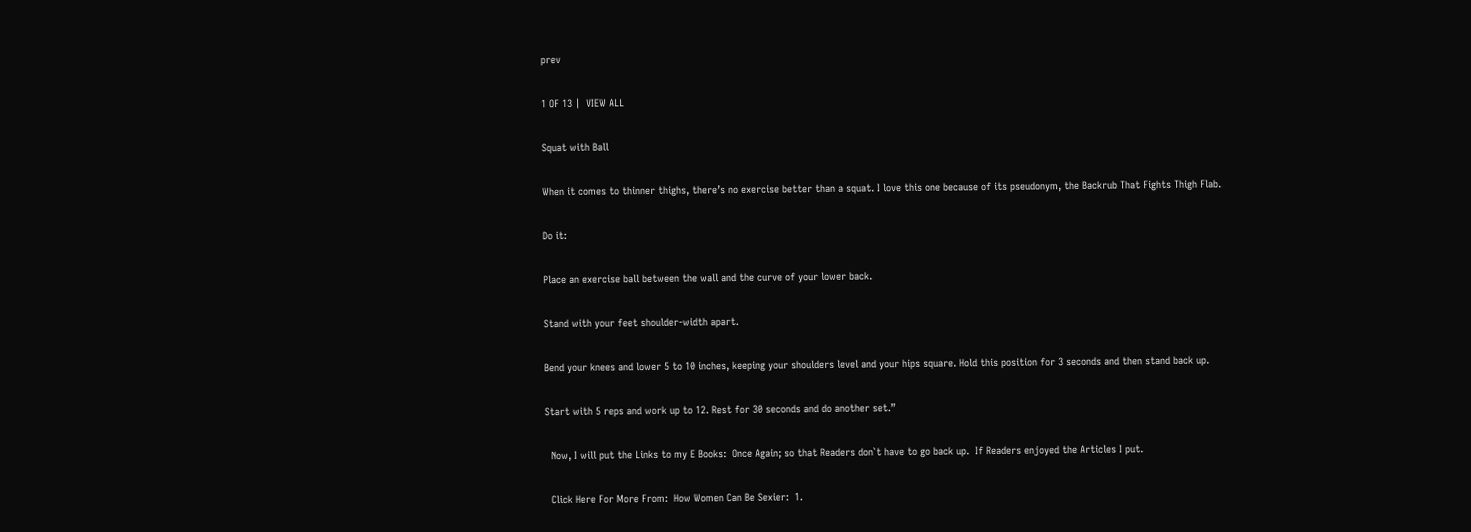prev

1 OF 13 |  VIEW ALL

Squat with Ball

When it comes to thinner thighs, there’s no exercise better than a squat. I love this one because of its pseudonym, the Backrub That Fights Thigh Flab.

Do it:

Place an exercise ball between the wall and the curve of your lower back.

Stand with your feet shoulder-width apart.

Bend your knees and lower 5 to 10 inches, keeping your shoulders level and your hips square. Hold this position for 3 seconds and then stand back up.

Start with 5 reps and work up to 12. Rest for 30 seconds and do another set.”

  Now, I will put the Links to my E Books:  Once Again; so that Readers don`t have to go back up.  If Readers enjoyed the Articles I put.

  Click Here For More From:  How Women Can Be Sexier:  1.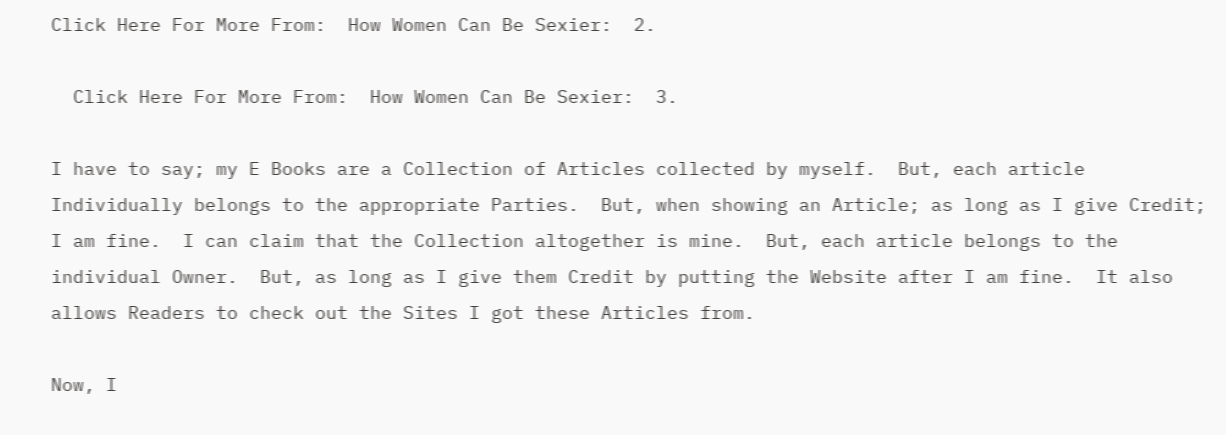Click Here For More From:  How Women Can Be Sexier:  2.

  Click Here For More From:  How Women Can Be Sexier:  3.

I have to say; my E Books are a Collection of Articles collected by myself.  But, each article Individually belongs to the appropriate Parties.  But, when showing an Article; as long as I give Credit; I am fine.  I can claim that the Collection altogether is mine.  But, each article belongs to the individual Owner.  But, as long as I give them Credit by putting the Website after I am fine.  It also allows Readers to check out the Sites I got these Articles from.

Now, I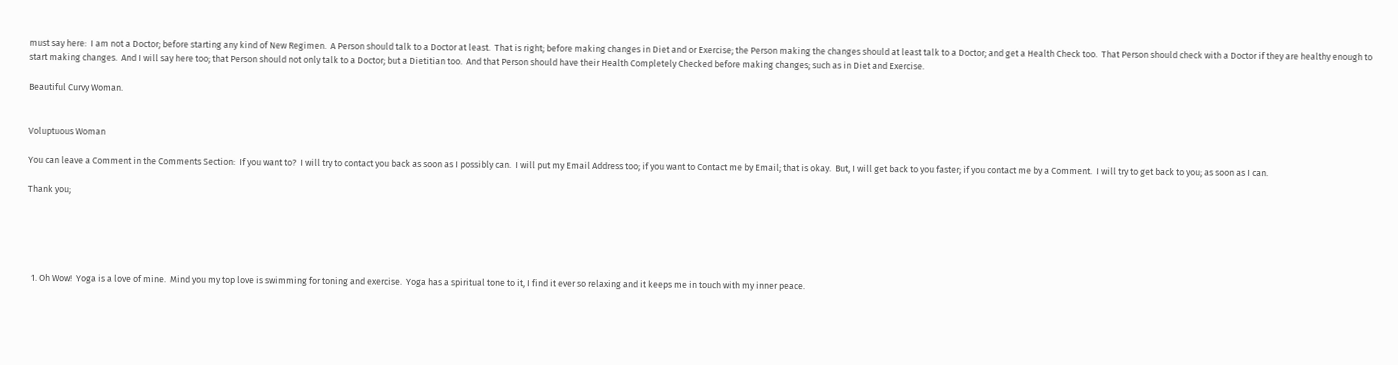must say here:  I am not a Doctor; before starting any kind of New Regimen.  A Person should talk to a Doctor at least.  That is right; before making changes in Diet and or Exercise; the Person making the changes should at least talk to a Doctor; and get a Health Check too.  That Person should check with a Doctor if they are healthy enough to start making changes.  And I will say here too; that Person should not only talk to a Doctor; but a Dietitian too.  And that Person should have their Health Completely Checked before making changes; such as in Diet and Exercise.

Beautiful Curvy Woman.


Voluptuous Woman

You can leave a Comment in the Comments Section:  If you want to?  I will try to contact you back as soon as I possibly can.  I will put my Email Address too; if you want to Contact me by Email; that is okay.  But, I will get back to you faster; if you contact me by a Comment.  I will try to get back to you; as soon as I can.

Thank you;





  1. Oh Wow!  Yoga is a love of mine.  Mind you my top love is swimming for toning and exercise.  Yoga has a spiritual tone to it, I find it ever so relaxing and it keeps me in touch with my inner peace.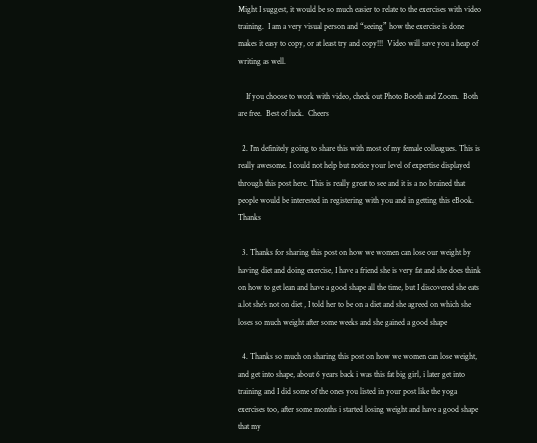Might I suggest, it would be so much easier to relate to the exercises with video training.  I am a very visual person and “seeing” how the exercise is done makes it easy to copy, or at least try and copy!!!  Video will save you a heap of writing as well.

    If you choose to work with video, check out Photo Booth and Zoom.  Both are free.  Best of luck.  Cheers

  2. I’m definitely going to share this with most of my female colleagues. This is really awesome. I could not help but notice your level of expertise displayed through this post here. This is really great to see and it is a no brained that people would be interested in registering with you and in getting this eBook. Thanks

  3. Thanks for sharing this post on how we women can lose our weight by having diet and doing exercise, I have a friend she is very fat and she does think on how to get lean and have a good shape all the time, but I discovered she eats a.lot she’s not on diet , I told her to be on a diet and she agreed on which she loses so much weight after some weeks and she gained a good shape

  4. Thanks so much on sharing this post on how we women can lose weight, and get into shape, about 6 years back i was this fat big girl, i later get into training and I did some of the ones you listed in your post like the yoga exercises too, after some months i started losing weight and have a good shape that my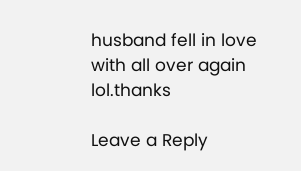husband fell in love with all over again lol.thanks

Leave a Reply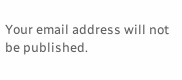Your email address will not be published.